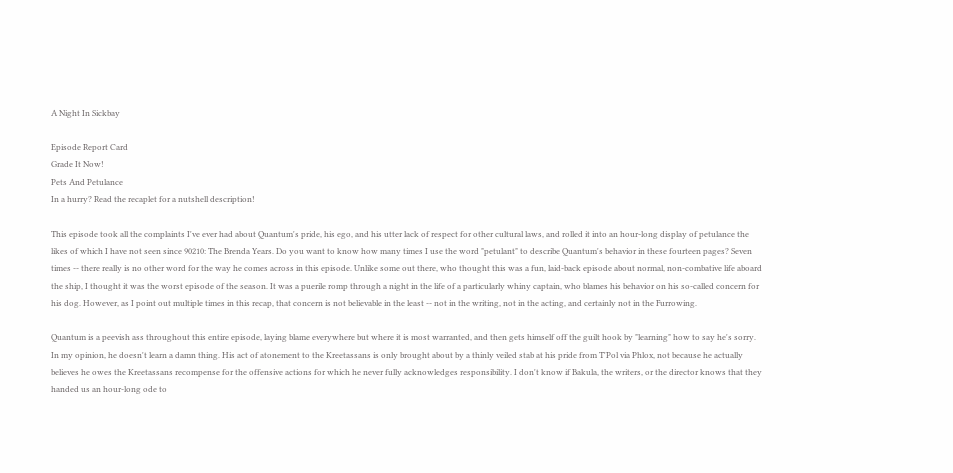A Night In Sickbay

Episode Report Card
Grade It Now!
Pets And Petulance
In a hurry? Read the recaplet for a nutshell description!

This episode took all the complaints I've ever had about Quantum's pride, his ego, and his utter lack of respect for other cultural laws, and rolled it into an hour-long display of petulance the likes of which I have not seen since 90210: The Brenda Years. Do you want to know how many times I use the word "petulant" to describe Quantum's behavior in these fourteen pages? Seven times -- there really is no other word for the way he comes across in this episode. Unlike some out there, who thought this was a fun, laid-back episode about normal, non-combative life aboard the ship, I thought it was the worst episode of the season. It was a puerile romp through a night in the life of a particularly whiny captain, who blames his behavior on his so-called concern for his dog. However, as I point out multiple times in this recap, that concern is not believable in the least -- not in the writing, not in the acting, and certainly not in the Furrowing.

Quantum is a peevish ass throughout this entire episode, laying blame everywhere but where it is most warranted, and then gets himself off the guilt hook by "learning" how to say he's sorry. In my opinion, he doesn't learn a damn thing. His act of atonement to the Kreetassans is only brought about by a thinly veiled stab at his pride from T'Pol via Phlox, not because he actually believes he owes the Kreetassans recompense for the offensive actions for which he never fully acknowledges responsibility. I don't know if Bakula, the writers, or the director knows that they handed us an hour-long ode to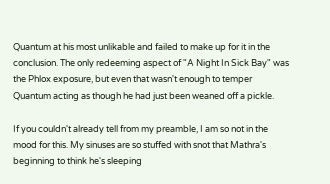Quantum at his most unlikable and failed to make up for it in the conclusion. The only redeeming aspect of "A Night In Sick Bay" was the Phlox exposure, but even that wasn't enough to temper Quantum acting as though he had just been weaned off a pickle.

If you couldn't already tell from my preamble, I am so not in the mood for this. My sinuses are so stuffed with snot that Mathra's beginning to think he's sleeping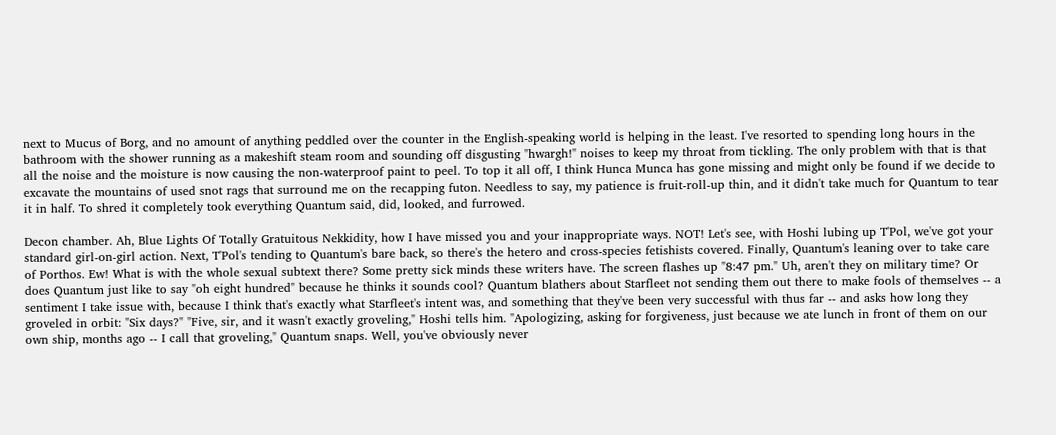next to Mucus of Borg, and no amount of anything peddled over the counter in the English-speaking world is helping in the least. I've resorted to spending long hours in the bathroom with the shower running as a makeshift steam room and sounding off disgusting "hwargh!" noises to keep my throat from tickling. The only problem with that is that all the noise and the moisture is now causing the non-waterproof paint to peel. To top it all off, I think Hunca Munca has gone missing and might only be found if we decide to excavate the mountains of used snot rags that surround me on the recapping futon. Needless to say, my patience is fruit-roll-up thin, and it didn't take much for Quantum to tear it in half. To shred it completely took everything Quantum said, did, looked, and furrowed.

Decon chamber. Ah, Blue Lights Of Totally Gratuitous Nekkidity, how I have missed you and your inappropriate ways. NOT! Let's see, with Hoshi lubing up T'Pol, we've got your standard girl-on-girl action. Next, T'Pol's tending to Quantum's bare back, so there's the hetero and cross-species fetishists covered. Finally, Quantum's leaning over to take care of Porthos. Ew! What is with the whole sexual subtext there? Some pretty sick minds these writers have. The screen flashes up "8:47 pm." Uh, aren't they on military time? Or does Quantum just like to say "oh eight hundred" because he thinks it sounds cool? Quantum blathers about Starfleet not sending them out there to make fools of themselves -- a sentiment I take issue with, because I think that's exactly what Starfleet's intent was, and something that they've been very successful with thus far -- and asks how long they groveled in orbit: "Six days?" "Five, sir, and it wasn't exactly groveling," Hoshi tells him. "Apologizing, asking for forgiveness, just because we ate lunch in front of them on our own ship, months ago -- I call that groveling," Quantum snaps. Well, you've obviously never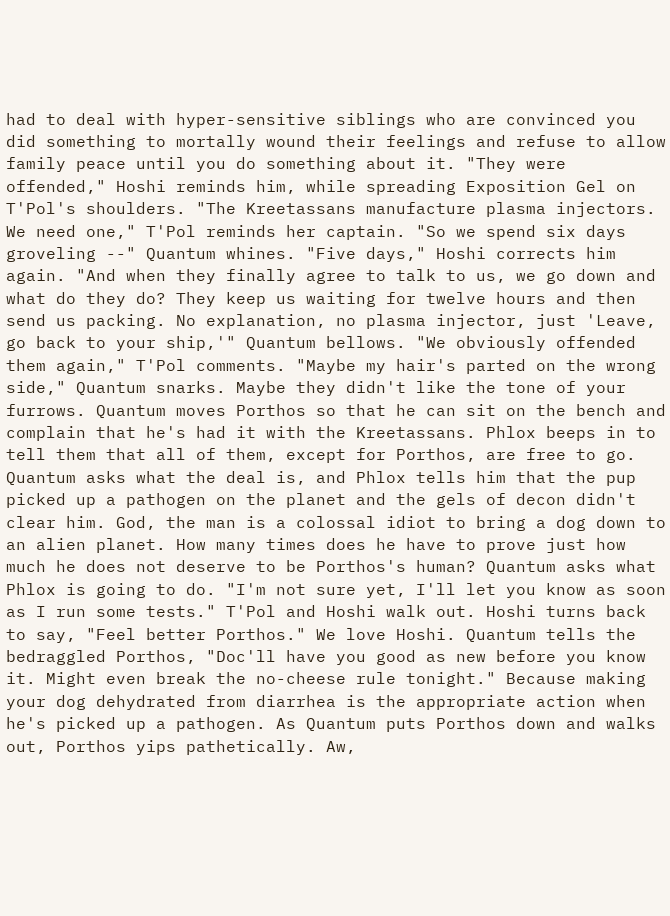had to deal with hyper-sensitive siblings who are convinced you did something to mortally wound their feelings and refuse to allow family peace until you do something about it. "They were offended," Hoshi reminds him, while spreading Exposition Gel on T'Pol's shoulders. "The Kreetassans manufacture plasma injectors. We need one," T'Pol reminds her captain. "So we spend six days groveling --" Quantum whines. "Five days," Hoshi corrects him again. "And when they finally agree to talk to us, we go down and what do they do? They keep us waiting for twelve hours and then send us packing. No explanation, no plasma injector, just 'Leave, go back to your ship,'" Quantum bellows. "We obviously offended them again," T'Pol comments. "Maybe my hair's parted on the wrong side," Quantum snarks. Maybe they didn't like the tone of your furrows. Quantum moves Porthos so that he can sit on the bench and complain that he's had it with the Kreetassans. Phlox beeps in to tell them that all of them, except for Porthos, are free to go. Quantum asks what the deal is, and Phlox tells him that the pup picked up a pathogen on the planet and the gels of decon didn't clear him. God, the man is a colossal idiot to bring a dog down to an alien planet. How many times does he have to prove just how much he does not deserve to be Porthos's human? Quantum asks what Phlox is going to do. "I'm not sure yet, I'll let you know as soon as I run some tests." T'Pol and Hoshi walk out. Hoshi turns back to say, "Feel better Porthos." We love Hoshi. Quantum tells the bedraggled Porthos, "Doc'll have you good as new before you know it. Might even break the no-cheese rule tonight." Because making your dog dehydrated from diarrhea is the appropriate action when he's picked up a pathogen. As Quantum puts Porthos down and walks out, Porthos yips pathetically. Aw,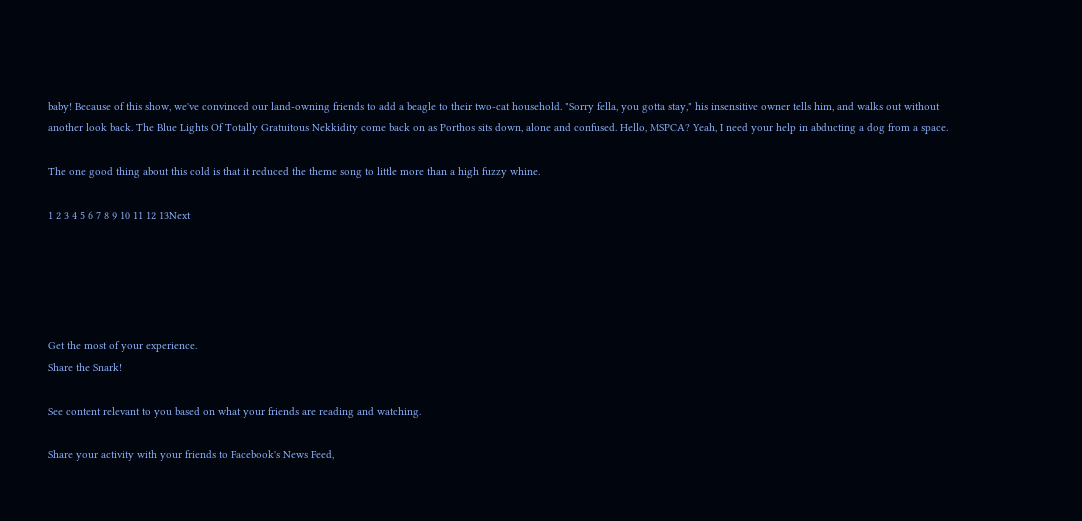baby! Because of this show, we've convinced our land-owning friends to add a beagle to their two-cat household. "Sorry fella, you gotta stay," his insensitive owner tells him, and walks out without another look back. The Blue Lights Of Totally Gratuitous Nekkidity come back on as Porthos sits down, alone and confused. Hello, MSPCA? Yeah, I need your help in abducting a dog from a space.

The one good thing about this cold is that it reduced the theme song to little more than a high fuzzy whine.

1 2 3 4 5 6 7 8 9 10 11 12 13Next





Get the most of your experience.
Share the Snark!

See content relevant to you based on what your friends are reading and watching.

Share your activity with your friends to Facebook's News Feed,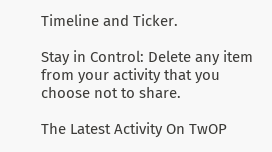Timeline and Ticker.

Stay in Control: Delete any item from your activity that you choose not to share.

The Latest Activity On TwOP